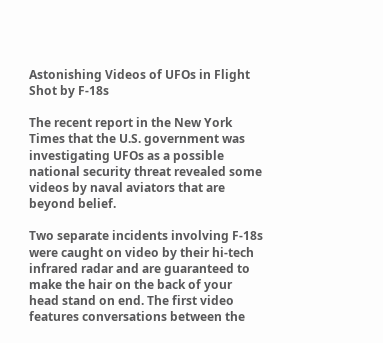Astonishing Videos of UFOs in Flight Shot by F-18s

The recent report in the New York Times that the U.S. government was investigating UFOs as a possible national security threat revealed some videos by naval aviators that are beyond belief.

Two separate incidents involving F-18s were caught on video by their hi-tech infrared radar and are guaranteed to make the hair on the back of your head stand on end. The first video features conversations between the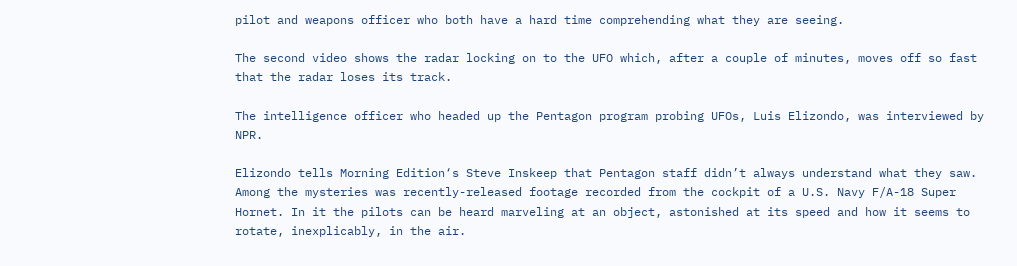pilot and weapons officer who both have a hard time comprehending what they are seeing.

The second video shows the radar locking on to the UFO which, after a couple of minutes, moves off so fast that the radar loses its track.

The intelligence officer who headed up the Pentagon program probing UFOs, Luis Elizondo, was interviewed by NPR.

Elizondo tells Morning Edition‘s Steve Inskeep that Pentagon staff didn’t always understand what they saw. Among the mysteries was recently-released footage recorded from the cockpit of a U.S. Navy F/A-18 Super Hornet. In it the pilots can be heard marveling at an object, astonished at its speed and how it seems to rotate, inexplicably, in the air.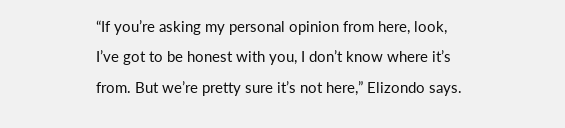“If you’re asking my personal opinion from here, look, I’ve got to be honest with you, I don’t know where it’s from. But we’re pretty sure it’s not here,” Elizondo says.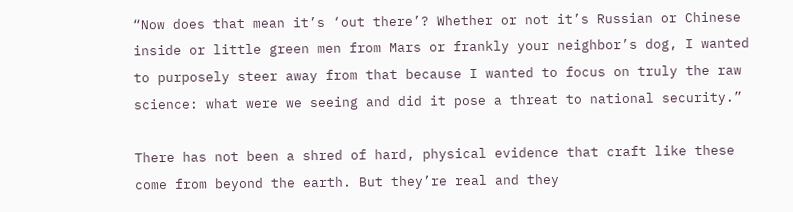“Now does that mean it’s ‘out there’? Whether or not it’s Russian or Chinese inside or little green men from Mars or frankly your neighbor’s dog, I wanted to purposely steer away from that because I wanted to focus on truly the raw science: what were we seeing and did it pose a threat to national security.”

There has not been a shred of hard, physical evidence that craft like these come from beyond the earth. But they’re real and they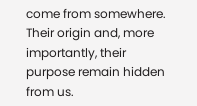come from somewhere. Their origin and, more importantly, their purpose remain hidden from us.